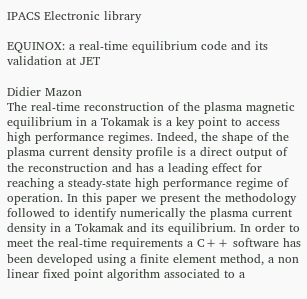IPACS Electronic library

EQUINOX: a real-time equilibrium code and its validation at JET

Didier Mazon
The real-time reconstruction of the plasma magnetic equilibrium in a Tokamak is a key point to access high performance regimes. Indeed, the shape of the plasma current density profile is a direct output of the reconstruction and has a leading effect for reaching a steady-state high performance regime of operation. In this paper we present the methodology followed to identify numerically the plasma current density in a Tokamak and its equilibrium. In order to meet the real-time requirements a C++ software has been developed using a finite element method, a non linear fixed point algorithm associated to a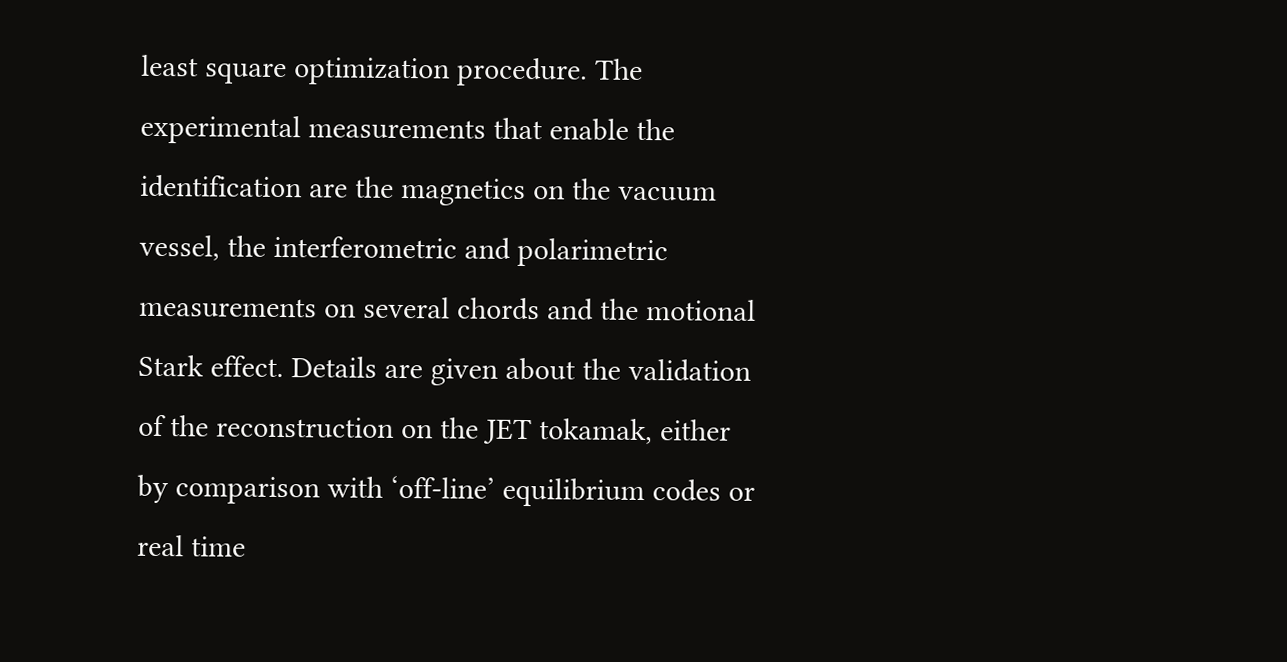least square optimization procedure. The experimental measurements that enable the identification are the magnetics on the vacuum vessel, the interferometric and polarimetric measurements on several chords and the motional Stark effect. Details are given about the validation of the reconstruction on the JET tokamak, either by comparison with ‘off-line’ equilibrium codes or real time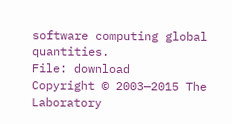software computing global quantities.
File: download
Copyright © 2003—2015 The Laboratory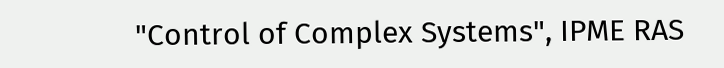"Control of Complex Systems", IPME RAS